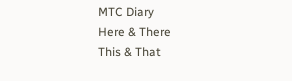MTC Diary
Here & There
This & That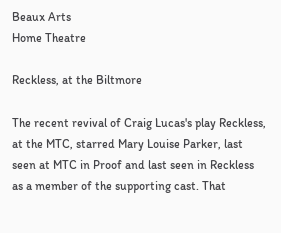Beaux Arts
Home Theatre

Reckless, at the Biltmore

The recent revival of Craig Lucas's play Reckless, at the MTC, starred Mary Louise Parker, last seen at MTC in Proof and last seen in Reckless as a member of the supporting cast. That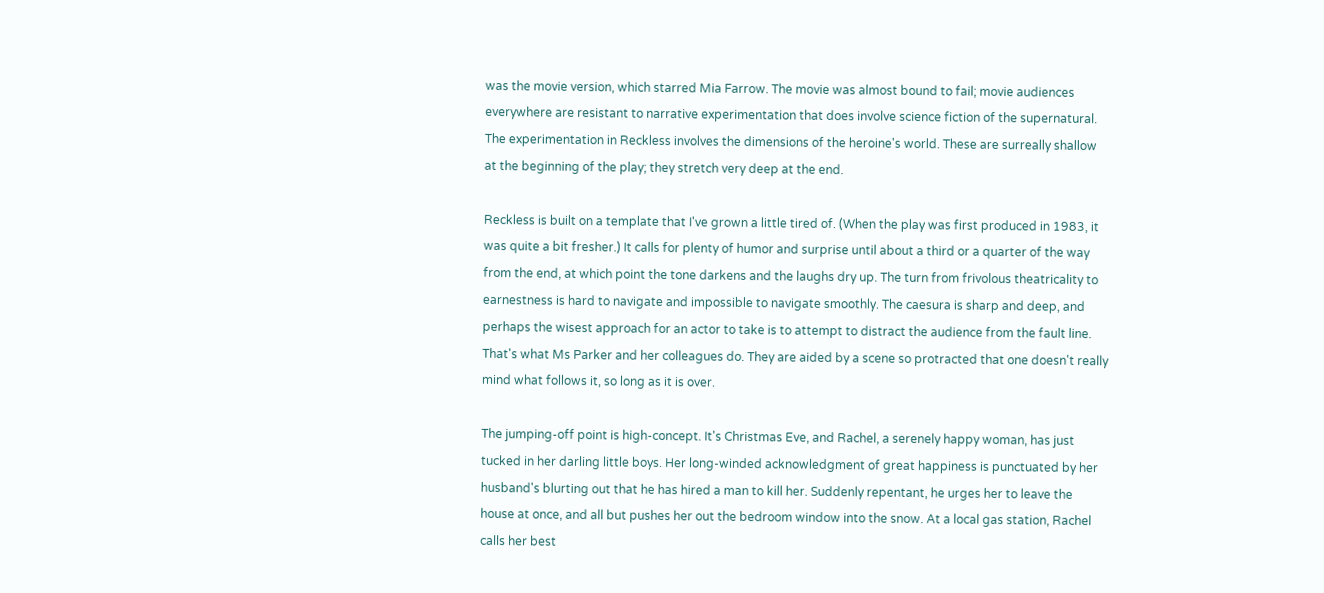was the movie version, which starred Mia Farrow. The movie was almost bound to fail; movie audiences everywhere are resistant to narrative experimentation that does involve science fiction of the supernatural. The experimentation in Reckless involves the dimensions of the heroine's world. These are surreally shallow at the beginning of the play; they stretch very deep at the end.

Reckless is built on a template that I've grown a little tired of. (When the play was first produced in 1983, it was quite a bit fresher.) It calls for plenty of humor and surprise until about a third or a quarter of the way from the end, at which point the tone darkens and the laughs dry up. The turn from frivolous theatricality to earnestness is hard to navigate and impossible to navigate smoothly. The caesura is sharp and deep, and perhaps the wisest approach for an actor to take is to attempt to distract the audience from the fault line. That's what Ms Parker and her colleagues do. They are aided by a scene so protracted that one doesn't really mind what follows it, so long as it is over.

The jumping-off point is high-concept. It's Christmas Eve, and Rachel, a serenely happy woman, has just tucked in her darling little boys. Her long-winded acknowledgment of great happiness is punctuated by her husband's blurting out that he has hired a man to kill her. Suddenly repentant, he urges her to leave the house at once, and all but pushes her out the bedroom window into the snow. At a local gas station, Rachel calls her best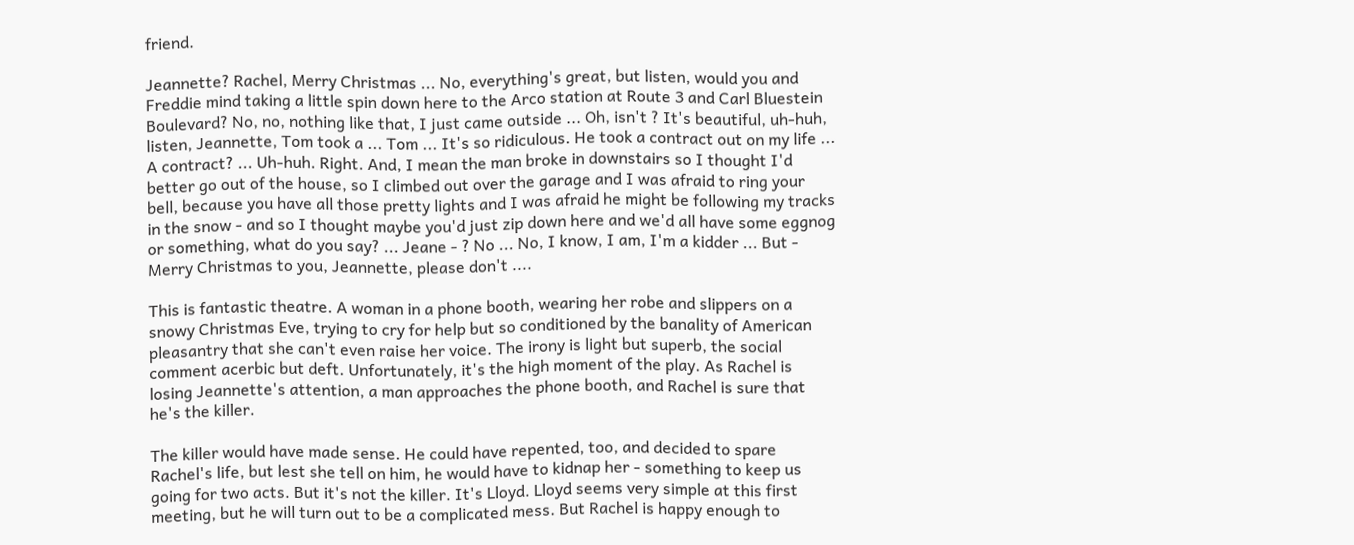friend.

Jeannette? Rachel, Merry Christmas ... No, everything's great, but listen, would you and Freddie mind taking a little spin down here to the Arco station at Route 3 and Carl Bluestein Boulevard? No, no, nothing like that, I just came outside ... Oh, isn't ? It's beautiful, uh-huh, listen, Jeannette, Tom took a ... Tom ... It's so ridiculous. He took a contract out on my life ... A contract? ... Uh-huh. Right. And, I mean the man broke in downstairs so I thought I'd better go out of the house, so I climbed out over the garage and I was afraid to ring your bell, because you have all those pretty lights and I was afraid he might be following my tracks in the snow - and so I thought maybe you'd just zip down here and we'd all have some eggnog or something, what do you say? ... Jeane - ? No ... No, I know, I am, I'm a kidder ... But - Merry Christmas to you, Jeannette, please don't ....

This is fantastic theatre. A woman in a phone booth, wearing her robe and slippers on a snowy Christmas Eve, trying to cry for help but so conditioned by the banality of American pleasantry that she can't even raise her voice. The irony is light but superb, the social comment acerbic but deft. Unfortunately, it's the high moment of the play. As Rachel is losing Jeannette's attention, a man approaches the phone booth, and Rachel is sure that he's the killer.

The killer would have made sense. He could have repented, too, and decided to spare Rachel's life, but lest she tell on him, he would have to kidnap her - something to keep us going for two acts. But it's not the killer. It's Lloyd. Lloyd seems very simple at this first meeting, but he will turn out to be a complicated mess. But Rachel is happy enough to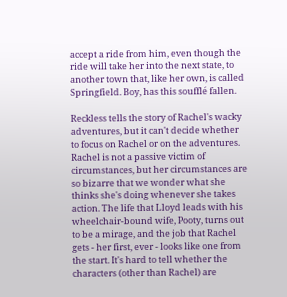accept a ride from him, even though the ride will take her into the next state, to another town that, like her own, is called Springfield. Boy, has this soufflé fallen.

Reckless tells the story of Rachel's wacky adventures, but it can't decide whether to focus on Rachel or on the adventures. Rachel is not a passive victim of circumstances, but her circumstances are so bizarre that we wonder what she thinks she's doing whenever she takes action. The life that Lloyd leads with his wheelchair-bound wife, Pooty, turns out to be a mirage, and the job that Rachel gets - her first, ever - looks like one from the start. It's hard to tell whether the characters (other than Rachel) are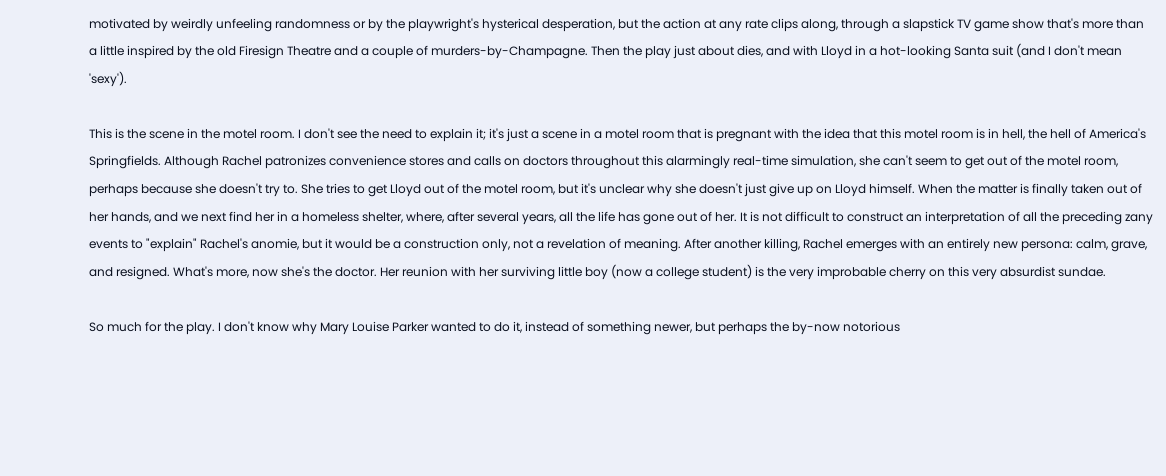motivated by weirdly unfeeling randomness or by the playwright's hysterical desperation, but the action at any rate clips along, through a slapstick TV game show that's more than a little inspired by the old Firesign Theatre and a couple of murders-by-Champagne. Then the play just about dies, and with Lloyd in a hot-looking Santa suit (and I don't mean 'sexy').

This is the scene in the motel room. I don't see the need to explain it; it's just a scene in a motel room that is pregnant with the idea that this motel room is in hell, the hell of America's Springfields. Although Rachel patronizes convenience stores and calls on doctors throughout this alarmingly real-time simulation, she can't seem to get out of the motel room, perhaps because she doesn't try to. She tries to get Lloyd out of the motel room, but it's unclear why she doesn't just give up on Lloyd himself. When the matter is finally taken out of her hands, and we next find her in a homeless shelter, where, after several years, all the life has gone out of her. It is not difficult to construct an interpretation of all the preceding zany events to "explain" Rachel's anomie, but it would be a construction only, not a revelation of meaning. After another killing, Rachel emerges with an entirely new persona: calm, grave, and resigned. What's more, now she's the doctor. Her reunion with her surviving little boy (now a college student) is the very improbable cherry on this very absurdist sundae.

So much for the play. I don't know why Mary Louise Parker wanted to do it, instead of something newer, but perhaps the by-now notorious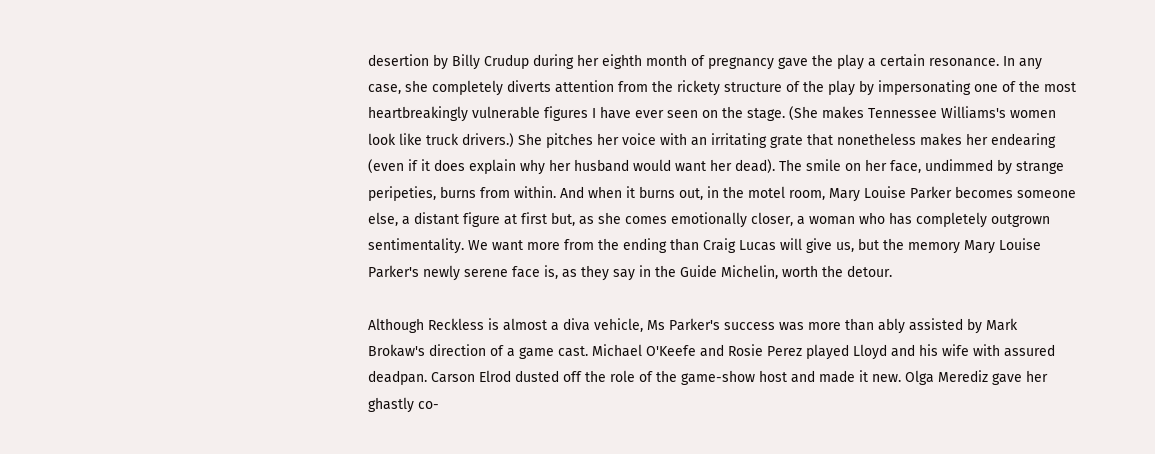desertion by Billy Crudup during her eighth month of pregnancy gave the play a certain resonance. In any case, she completely diverts attention from the rickety structure of the play by impersonating one of the most heartbreakingly vulnerable figures I have ever seen on the stage. (She makes Tennessee Williams's women look like truck drivers.) She pitches her voice with an irritating grate that nonetheless makes her endearing (even if it does explain why her husband would want her dead). The smile on her face, undimmed by strange peripeties, burns from within. And when it burns out, in the motel room, Mary Louise Parker becomes someone else, a distant figure at first but, as she comes emotionally closer, a woman who has completely outgrown sentimentality. We want more from the ending than Craig Lucas will give us, but the memory Mary Louise Parker's newly serene face is, as they say in the Guide Michelin, worth the detour.

Although Reckless is almost a diva vehicle, Ms Parker's success was more than ably assisted by Mark Brokaw's direction of a game cast. Michael O'Keefe and Rosie Perez played Lloyd and his wife with assured deadpan. Carson Elrod dusted off the role of the game-show host and made it new. Olga Merediz gave her ghastly co-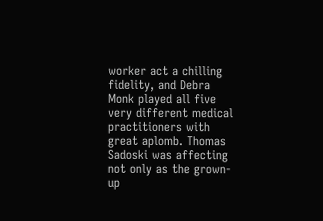worker act a chilling fidelity, and Debra Monk played all five very different medical practitioners with great aplomb. Thomas Sadoski was affecting not only as the grown-up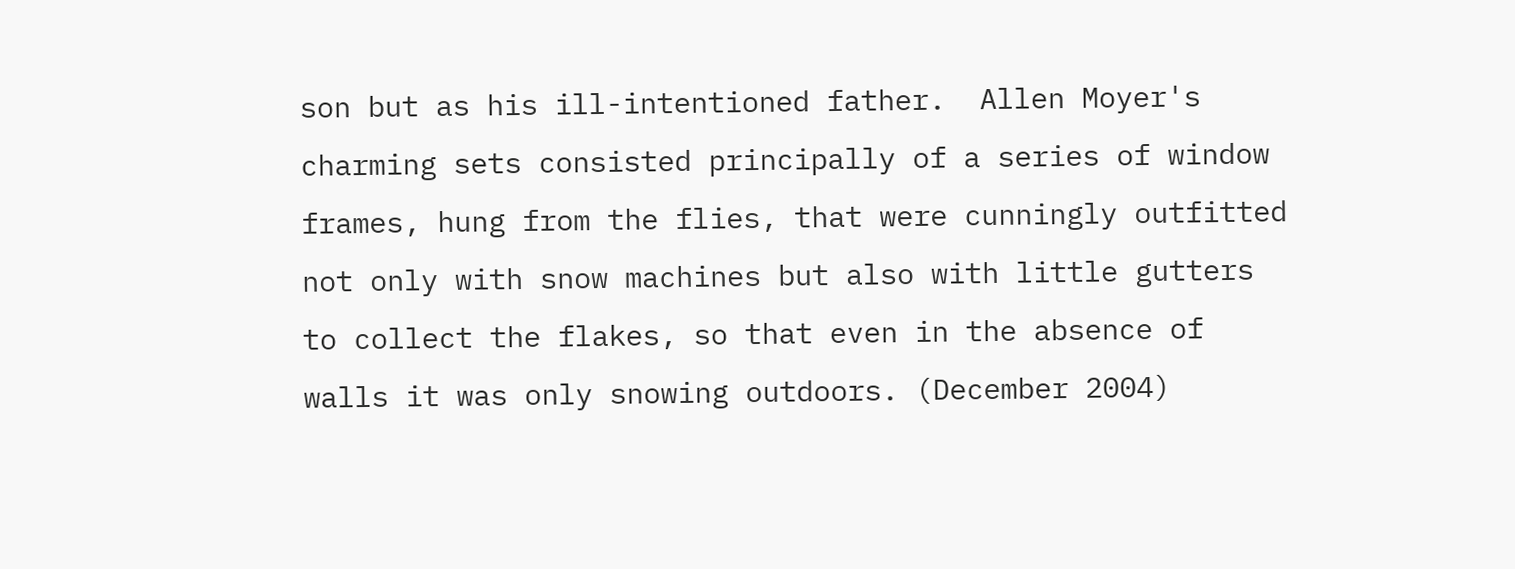son but as his ill-intentioned father.  Allen Moyer's charming sets consisted principally of a series of window frames, hung from the flies, that were cunningly outfitted not only with snow machines but also with little gutters to collect the flakes, so that even in the absence of walls it was only snowing outdoors. (December 2004)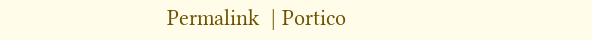Permalink  | Portico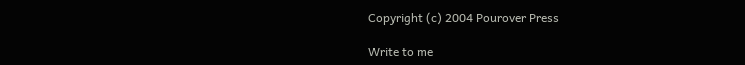Copyright (c) 2004 Pourover Press

Write to me